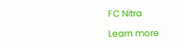FC Nitra

Learn more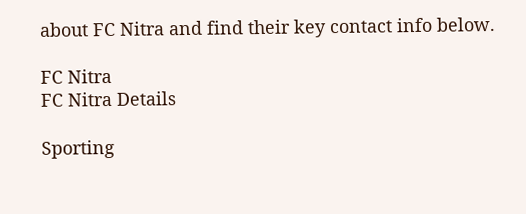about FC Nitra and find their key contact info below.

FC Nitra
FC Nitra Details

Sporting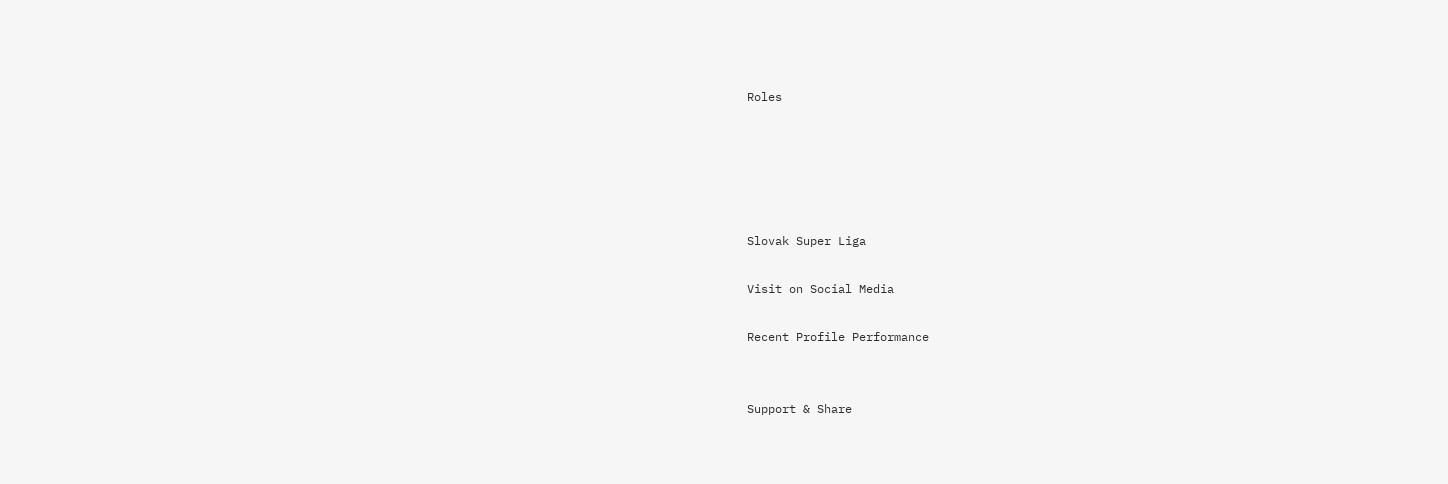Roles





Slovak Super Liga

Visit on Social Media

Recent Profile Performance


Support & Share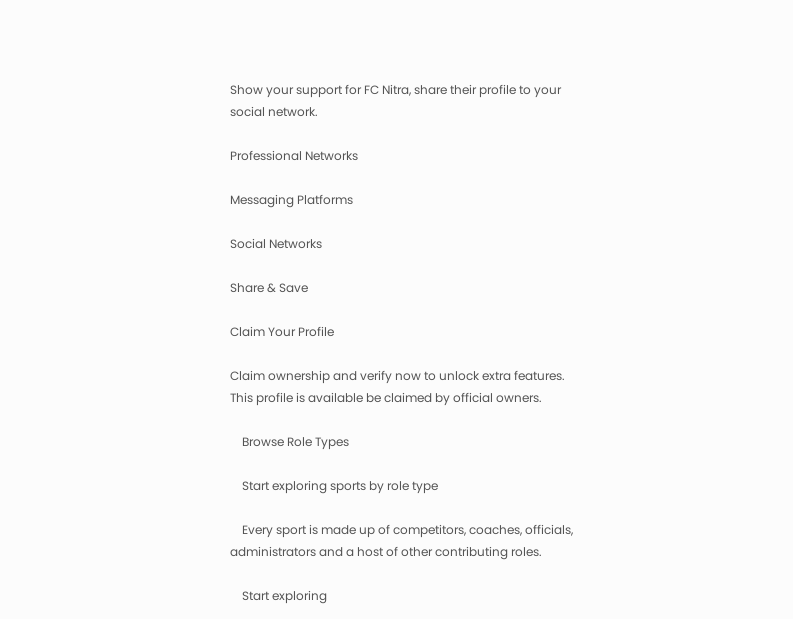Show your support for FC Nitra, share their profile to your social network.

Professional Networks

Messaging Platforms

Social Networks

Share & Save

Claim Your Profile

Claim ownership and verify now to unlock extra features.
This profile is available be claimed by official owners.

    Browse Role Types

    Start exploring sports by role type

    Every sport is made up of competitors, coaches, officials, administrators and a host of other contributing roles.

    Start exploring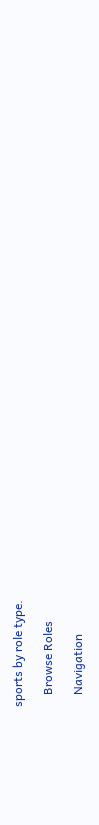sports by role type.

    Browse Roles

    Navigation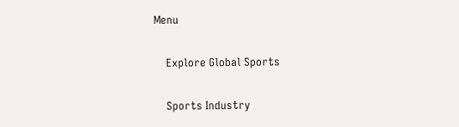Menu

    Explore Global Sports

    Sports Industry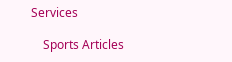Services

    Sports Articles